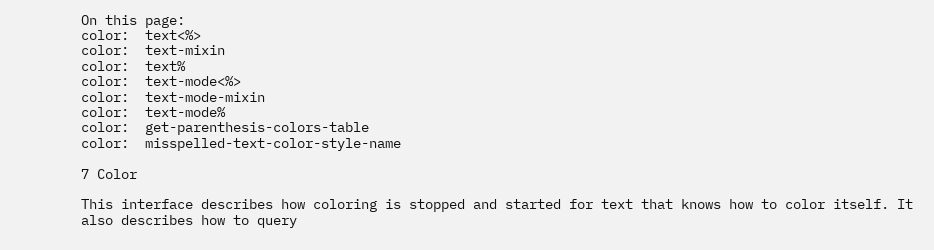On this page:
color:  text<%>
color:  text-mixin
color:  text%
color:  text-mode<%>
color:  text-mode-mixin
color:  text-mode%
color:  get-parenthesis-colors-table
color:  misspelled-text-color-style-name

7 Color

This interface describes how coloring is stopped and started for text that knows how to color itself. It also describes how to query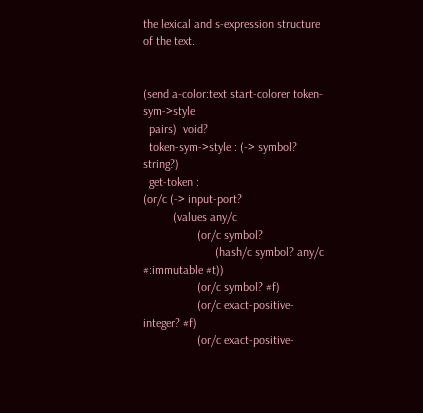the lexical and s-expression structure of the text.


(send a-color:text start-colorer token-sym->style
  pairs)  void?
  token-sym->style : (-> symbol? string?)
  get-token :
(or/c (-> input-port?
          (values any/c
                  (or/c symbol?
                        (hash/c symbol? any/c #:immutable #t))
                  (or/c symbol? #f)
                  (or/c exact-positive-integer? #f)
                  (or/c exact-positive-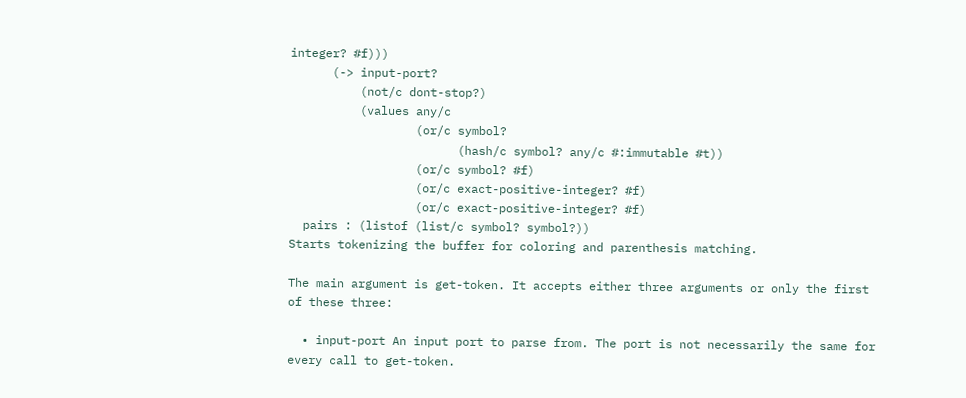integer? #f)))
      (-> input-port?
          (not/c dont-stop?)
          (values any/c
                  (or/c symbol?
                        (hash/c symbol? any/c #:immutable #t))
                  (or/c symbol? #f)
                  (or/c exact-positive-integer? #f)
                  (or/c exact-positive-integer? #f)
  pairs : (listof (list/c symbol? symbol?))
Starts tokenizing the buffer for coloring and parenthesis matching.

The main argument is get-token. It accepts either three arguments or only the first of these three:

  • input-port An input port to parse from. The port is not necessarily the same for every call to get-token.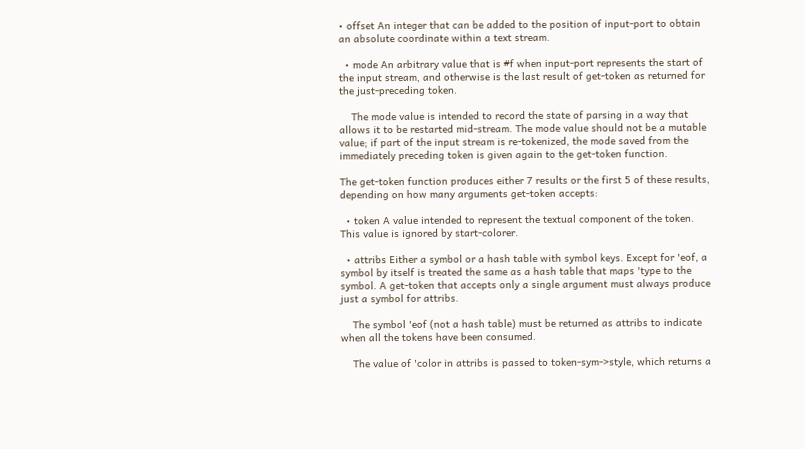• offset An integer that can be added to the position of input-port to obtain an absolute coordinate within a text stream.

  • mode An arbitrary value that is #f when input-port represents the start of the input stream, and otherwise is the last result of get-token as returned for the just-preceding token.

    The mode value is intended to record the state of parsing in a way that allows it to be restarted mid-stream. The mode value should not be a mutable value; if part of the input stream is re-tokenized, the mode saved from the immediately preceding token is given again to the get-token function.

The get-token function produces either 7 results or the first 5 of these results, depending on how many arguments get-token accepts:

  • token A value intended to represent the textual component of the token. This value is ignored by start-colorer.

  • attribs Either a symbol or a hash table with symbol keys. Except for 'eof, a symbol by itself is treated the same as a hash table that maps 'type to the symbol. A get-token that accepts only a single argument must always produce just a symbol for attribs.

    The symbol 'eof (not a hash table) must be returned as attribs to indicate when all the tokens have been consumed.

    The value of 'color in attribs is passed to token-sym->style, which returns a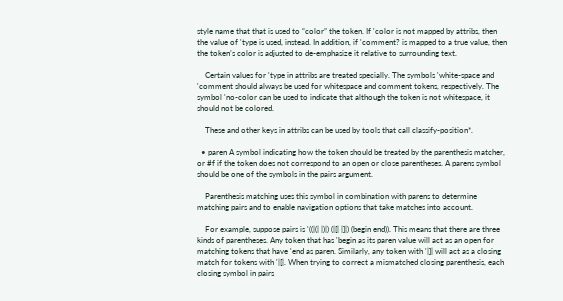style name that that is used to “color” the token. If 'color is not mapped by attribs, then the value of 'type is used, instead. In addition, if 'comment? is mapped to a true value, then the token’s color is adjusted to de-emphasize it relative to surrounding text.

    Certain values for 'type in attribs are treated specially. The symbols 'white-space and 'comment should always be used for whitespace and comment tokens, respectively. The symbol 'no-color can be used to indicate that although the token is not whitespace, it should not be colored.

    These and other keys in attribs can be used by tools that call classify-position*.

  • paren A symbol indicating how the token should be treated by the parenthesis matcher, or #f if the token does not correspond to an open or close parentheses. A parens symbol should be one of the symbols in the pairs argument.

    Parenthesis matching uses this symbol in combination with parens to determine matching pairs and to enable navigation options that take matches into account.

    For example, suppose pairs is '((|(| |)|) (|[| |]|) (begin end)). This means that there are three kinds of parentheses. Any token that has 'begin as its paren value will act as an open for matching tokens that have 'end as paren. Similarly, any token with '|]| will act as a closing match for tokens with '|[|. When trying to correct a mismatched closing parenthesis, each closing symbol in pairs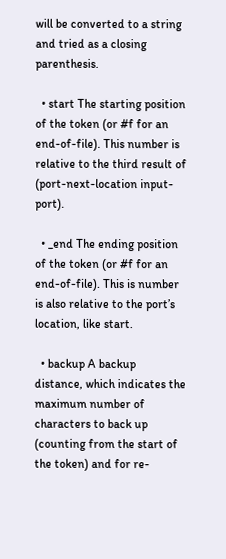will be converted to a string and tried as a closing parenthesis.

  • start The starting position of the token (or #f for an end-of-file). This number is relative to the third result of (port-next-location input-port).

  • _end The ending position of the token (or #f for an end-of-file). This is number is also relative to the port’s location, like start.

  • backup A backup distance, which indicates the maximum number of characters to back up (counting from the start of the token) and for re-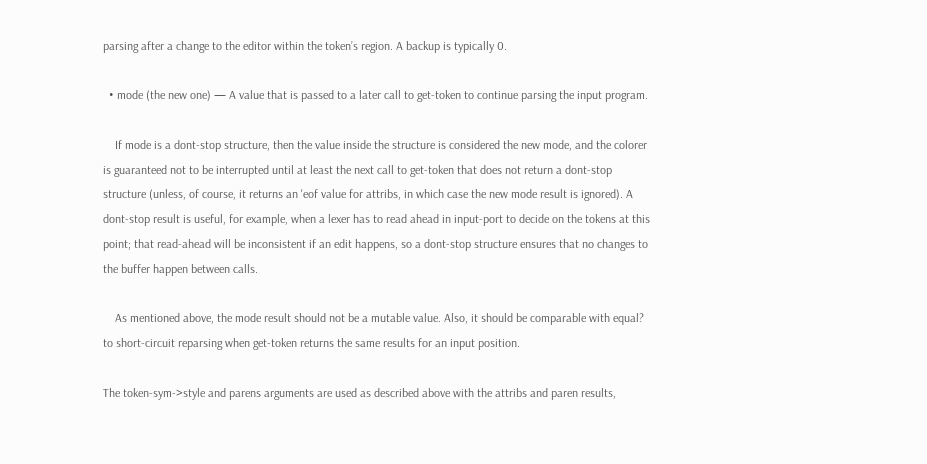parsing after a change to the editor within the token’s region. A backup is typically 0.

  • mode (the new one) — A value that is passed to a later call to get-token to continue parsing the input program.

    If mode is a dont-stop structure, then the value inside the structure is considered the new mode, and the colorer is guaranteed not to be interrupted until at least the next call to get-token that does not return a dont-stop structure (unless, of course, it returns an 'eof value for attribs, in which case the new mode result is ignored). A dont-stop result is useful, for example, when a lexer has to read ahead in input-port to decide on the tokens at this point; that read-ahead will be inconsistent if an edit happens, so a dont-stop structure ensures that no changes to the buffer happen between calls.

    As mentioned above, the mode result should not be a mutable value. Also, it should be comparable with equal? to short-circuit reparsing when get-token returns the same results for an input position.

The token-sym->style and parens arguments are used as described above with the attribs and paren results,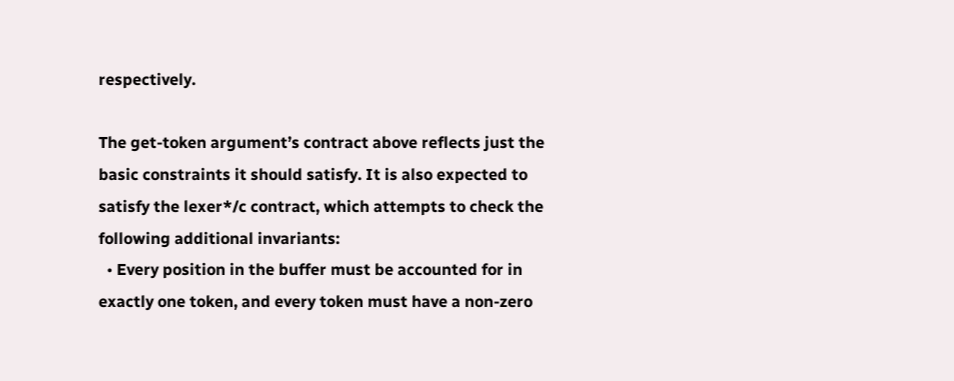respectively.

The get-token argument’s contract above reflects just the basic constraints it should satisfy. It is also expected to satisfy the lexer*/c contract, which attempts to check the following additional invariants:
  • Every position in the buffer must be accounted for in exactly one token, and every token must have a non-zero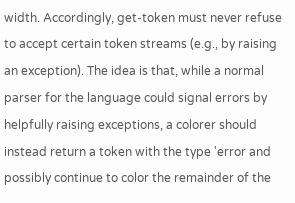width. Accordingly, get-token must never refuse to accept certain token streams (e.g., by raising an exception). The idea is that, while a normal parser for the language could signal errors by helpfully raising exceptions, a colorer should instead return a token with the type 'error and possibly continue to color the remainder of the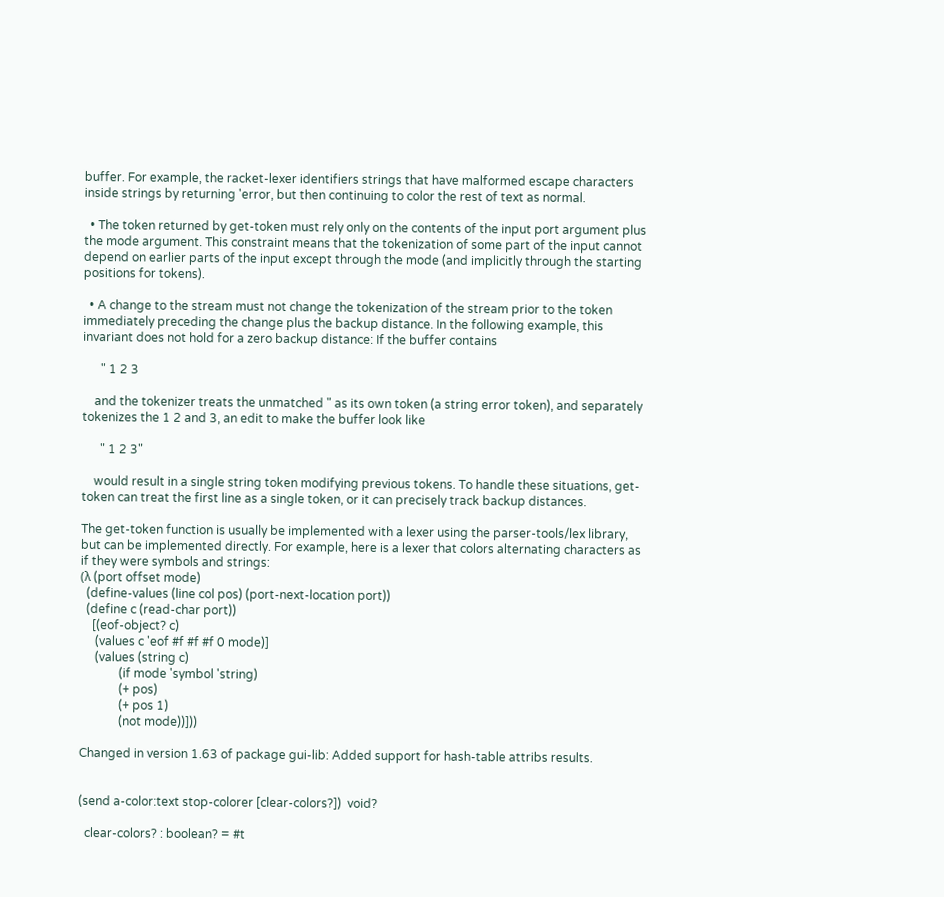buffer. For example, the racket-lexer identifiers strings that have malformed escape characters inside strings by returning 'error, but then continuing to color the rest of text as normal.

  • The token returned by get-token must rely only on the contents of the input port argument plus the mode argument. This constraint means that the tokenization of some part of the input cannot depend on earlier parts of the input except through the mode (and implicitly through the starting positions for tokens).

  • A change to the stream must not change the tokenization of the stream prior to the token immediately preceding the change plus the backup distance. In the following example, this invariant does not hold for a zero backup distance: If the buffer contains

      " 1 2 3

    and the tokenizer treats the unmatched " as its own token (a string error token), and separately tokenizes the 1 2 and 3, an edit to make the buffer look like

      " 1 2 3"

    would result in a single string token modifying previous tokens. To handle these situations, get-token can treat the first line as a single token, or it can precisely track backup distances.

The get-token function is usually be implemented with a lexer using the parser-tools/lex library, but can be implemented directly. For example, here is a lexer that colors alternating characters as if they were symbols and strings:
(λ (port offset mode)
  (define-values (line col pos) (port-next-location port))
  (define c (read-char port))
    [(eof-object? c)
     (values c 'eof #f #f #f 0 mode)]
     (values (string c)
             (if mode 'symbol 'string)
             (+ pos)
             (+ pos 1)
             (not mode))]))

Changed in version 1.63 of package gui-lib: Added support for hash-table attribs results.


(send a-color:text stop-colorer [clear-colors?])  void?

  clear-colors? : boolean? = #t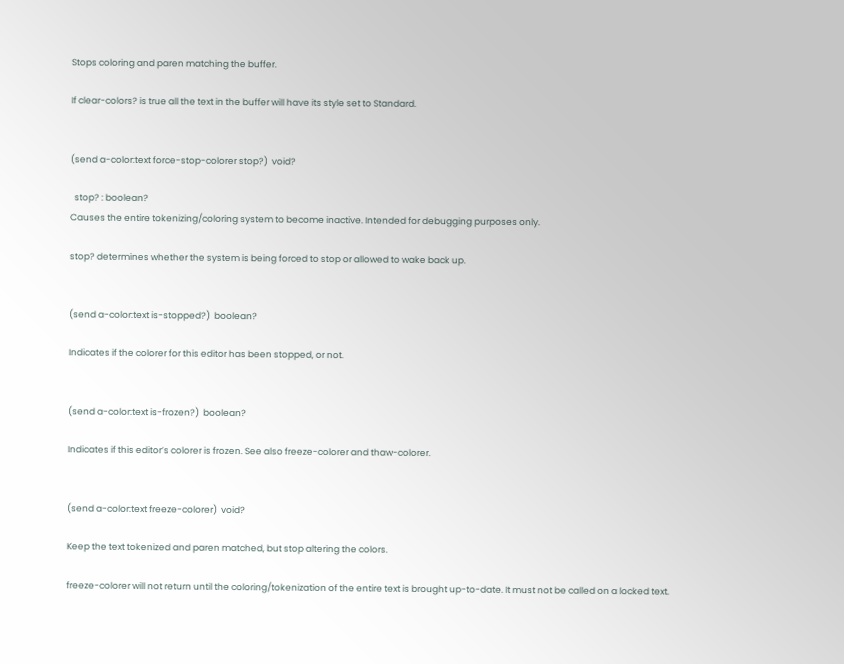Stops coloring and paren matching the buffer.

If clear-colors? is true all the text in the buffer will have its style set to Standard.


(send a-color:text force-stop-colorer stop?)  void?

  stop? : boolean?
Causes the entire tokenizing/coloring system to become inactive. Intended for debugging purposes only.

stop? determines whether the system is being forced to stop or allowed to wake back up.


(send a-color:text is-stopped?)  boolean?

Indicates if the colorer for this editor has been stopped, or not.


(send a-color:text is-frozen?)  boolean?

Indicates if this editor’s colorer is frozen. See also freeze-colorer and thaw-colorer.


(send a-color:text freeze-colorer)  void?

Keep the text tokenized and paren matched, but stop altering the colors.

freeze-colorer will not return until the coloring/tokenization of the entire text is brought up-to-date. It must not be called on a locked text.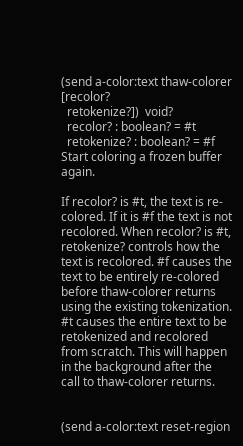(send a-color:text thaw-colorer [recolor?
  retokenize?])  void?
  recolor? : boolean? = #t
  retokenize? : boolean? = #f
Start coloring a frozen buffer again.

If recolor? is #t, the text is re-colored. If it is #f the text is not recolored. When recolor? is #t, retokenize? controls how the text is recolored. #f causes the text to be entirely re-colored before thaw-colorer returns using the existing tokenization. #t causes the entire text to be retokenized and recolored from scratch. This will happen in the background after the call to thaw-colorer returns.


(send a-color:text reset-region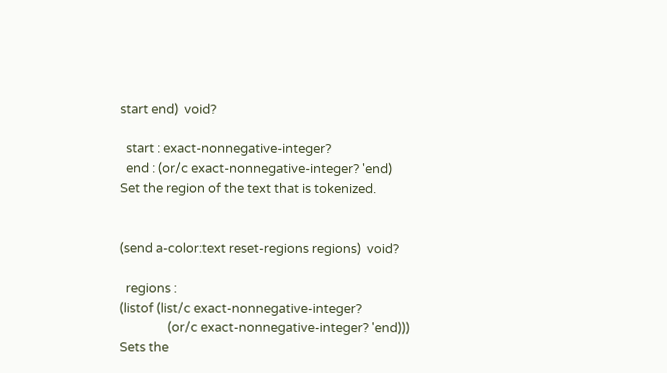start end)  void?

  start : exact-nonnegative-integer?
  end : (or/c exact-nonnegative-integer? 'end)
Set the region of the text that is tokenized.


(send a-color:text reset-regions regions)  void?

  regions :
(listof (list/c exact-nonnegative-integer?
                (or/c exact-nonnegative-integer? 'end)))
Sets the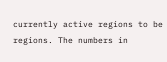currently active regions to be regions. The numbers in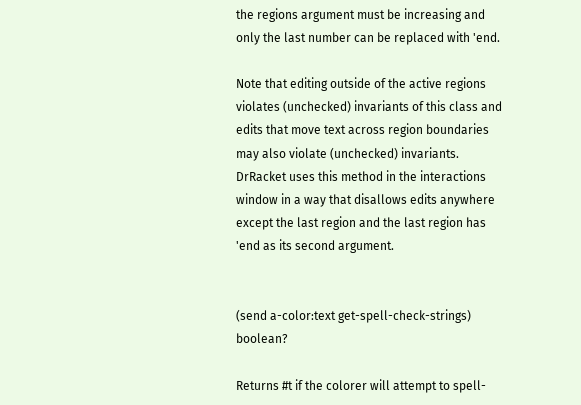the regions argument must be increasing and only the last number can be replaced with 'end.

Note that editing outside of the active regions violates (unchecked) invariants of this class and edits that move text across region boundaries may also violate (unchecked) invariants. DrRacket uses this method in the interactions window in a way that disallows edits anywhere except the last region and the last region has 'end as its second argument.


(send a-color:text get-spell-check-strings)  boolean?

Returns #t if the colorer will attempt to spell-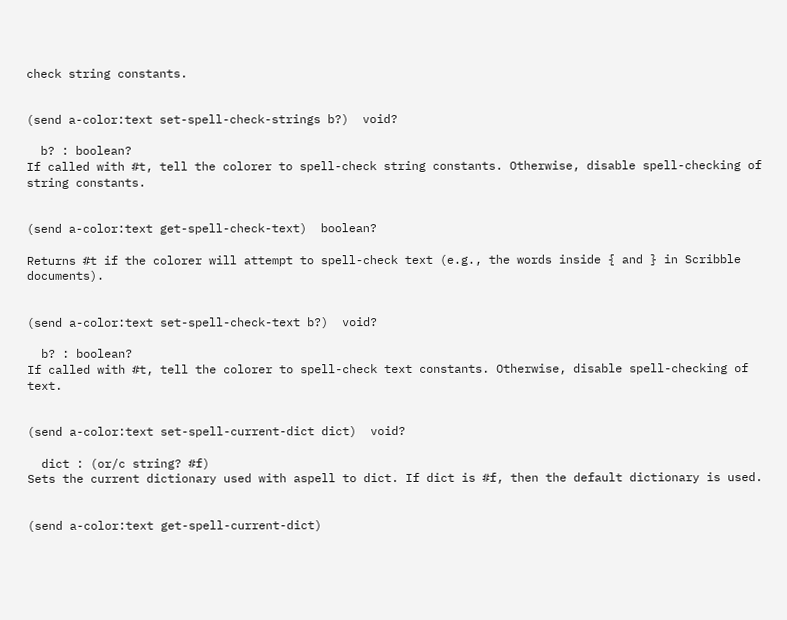check string constants.


(send a-color:text set-spell-check-strings b?)  void?

  b? : boolean?
If called with #t, tell the colorer to spell-check string constants. Otherwise, disable spell-checking of string constants.


(send a-color:text get-spell-check-text)  boolean?

Returns #t if the colorer will attempt to spell-check text (e.g., the words inside { and } in Scribble documents).


(send a-color:text set-spell-check-text b?)  void?

  b? : boolean?
If called with #t, tell the colorer to spell-check text constants. Otherwise, disable spell-checking of text.


(send a-color:text set-spell-current-dict dict)  void?

  dict : (or/c string? #f)
Sets the current dictionary used with aspell to dict. If dict is #f, then the default dictionary is used.


(send a-color:text get-spell-current-dict)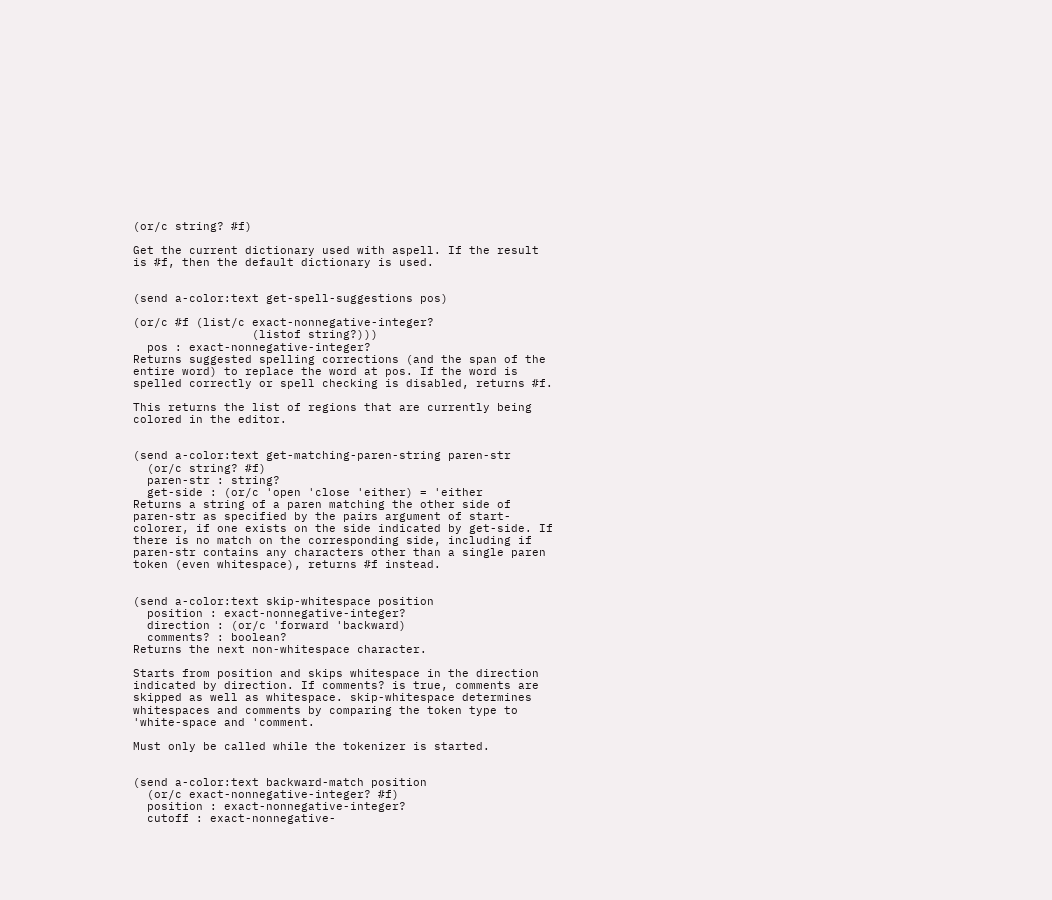(or/c string? #f)

Get the current dictionary used with aspell. If the result is #f, then the default dictionary is used.


(send a-color:text get-spell-suggestions pos)

(or/c #f (list/c exact-nonnegative-integer?
                 (listof string?)))
  pos : exact-nonnegative-integer?
Returns suggested spelling corrections (and the span of the entire word) to replace the word at pos. If the word is spelled correctly or spell checking is disabled, returns #f.

This returns the list of regions that are currently being colored in the editor.


(send a-color:text get-matching-paren-string paren-str
  (or/c string? #f)
  paren-str : string?
  get-side : (or/c 'open 'close 'either) = 'either
Returns a string of a paren matching the other side of paren-str as specified by the pairs argument of start-colorer, if one exists on the side indicated by get-side. If there is no match on the corresponding side, including if paren-str contains any characters other than a single paren token (even whitespace), returns #f instead.


(send a-color:text skip-whitespace position
  position : exact-nonnegative-integer?
  direction : (or/c 'forward 'backward)
  comments? : boolean?
Returns the next non-whitespace character.

Starts from position and skips whitespace in the direction indicated by direction. If comments? is true, comments are skipped as well as whitespace. skip-whitespace determines whitespaces and comments by comparing the token type to 'white-space and 'comment.

Must only be called while the tokenizer is started.


(send a-color:text backward-match position
  (or/c exact-nonnegative-integer? #f)
  position : exact-nonnegative-integer?
  cutoff : exact-nonnegative-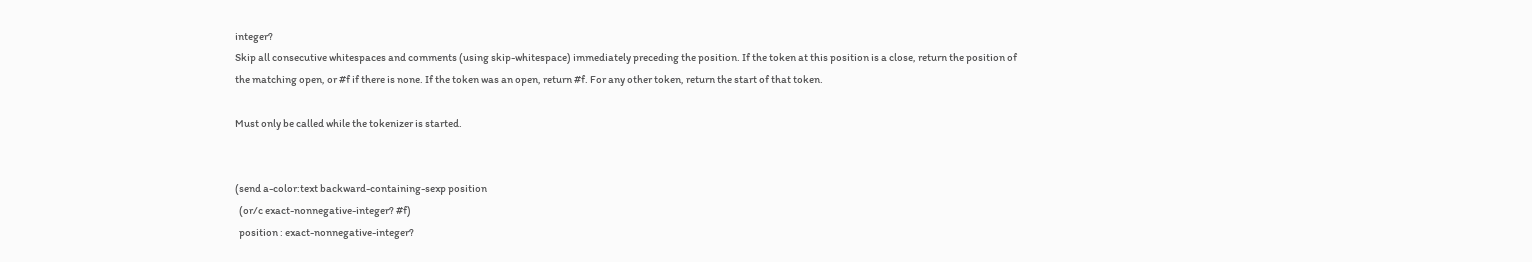integer?
Skip all consecutive whitespaces and comments (using skip-whitespace) immediately preceding the position. If the token at this position is a close, return the position of the matching open, or #f if there is none. If the token was an open, return #f. For any other token, return the start of that token.

Must only be called while the tokenizer is started.


(send a-color:text backward-containing-sexp position
  (or/c exact-nonnegative-integer? #f)
  position : exact-nonnegative-integer?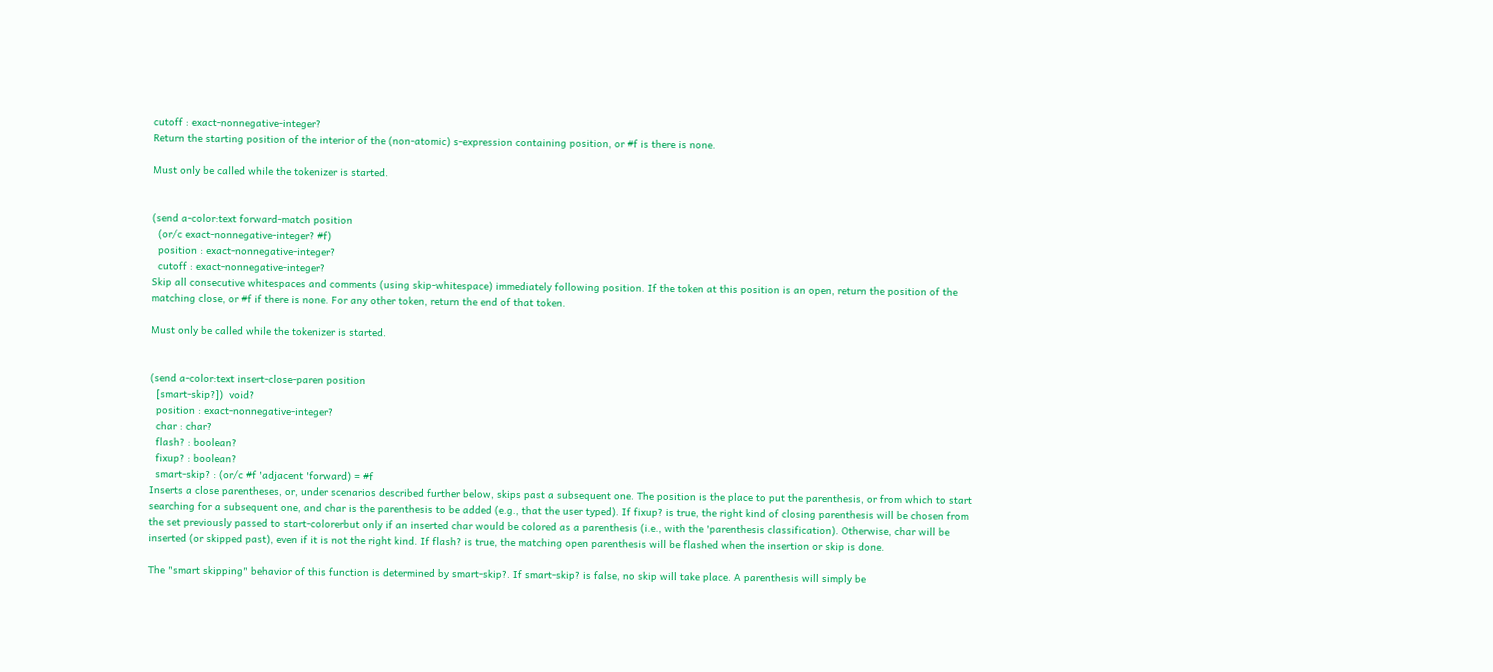cutoff : exact-nonnegative-integer?
Return the starting position of the interior of the (non-atomic) s-expression containing position, or #f is there is none.

Must only be called while the tokenizer is started.


(send a-color:text forward-match position
  (or/c exact-nonnegative-integer? #f)
  position : exact-nonnegative-integer?
  cutoff : exact-nonnegative-integer?
Skip all consecutive whitespaces and comments (using skip-whitespace) immediately following position. If the token at this position is an open, return the position of the matching close, or #f if there is none. For any other token, return the end of that token.

Must only be called while the tokenizer is started.


(send a-color:text insert-close-paren position
  [smart-skip?])  void?
  position : exact-nonnegative-integer?
  char : char?
  flash? : boolean?
  fixup? : boolean?
  smart-skip? : (or/c #f 'adjacent 'forward) = #f
Inserts a close parentheses, or, under scenarios described further below, skips past a subsequent one. The position is the place to put the parenthesis, or from which to start searching for a subsequent one, and char is the parenthesis to be added (e.g., that the user typed). If fixup? is true, the right kind of closing parenthesis will be chosen from the set previously passed to start-colorerbut only if an inserted char would be colored as a parenthesis (i.e., with the 'parenthesis classification). Otherwise, char will be inserted (or skipped past), even if it is not the right kind. If flash? is true, the matching open parenthesis will be flashed when the insertion or skip is done.

The "smart skipping" behavior of this function is determined by smart-skip?. If smart-skip? is false, no skip will take place. A parenthesis will simply be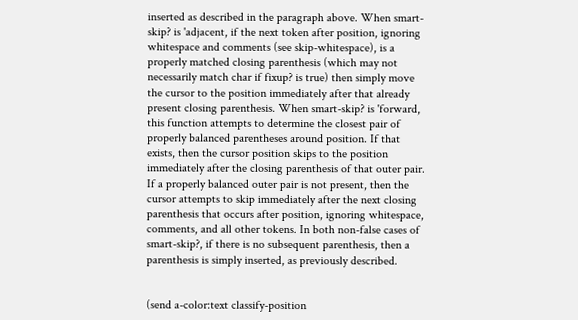inserted as described in the paragraph above. When smart-skip? is 'adjacent, if the next token after position, ignoring whitespace and comments (see skip-whitespace), is a properly matched closing parenthesis (which may not necessarily match char if fixup? is true) then simply move the cursor to the position immediately after that already present closing parenthesis. When smart-skip? is 'forward, this function attempts to determine the closest pair of properly balanced parentheses around position. If that exists, then the cursor position skips to the position immediately after the closing parenthesis of that outer pair. If a properly balanced outer pair is not present, then the cursor attempts to skip immediately after the next closing parenthesis that occurs after position, ignoring whitespace, comments, and all other tokens. In both non-false cases of smart-skip?, if there is no subsequent parenthesis, then a parenthesis is simply inserted, as previously described.


(send a-color:text classify-position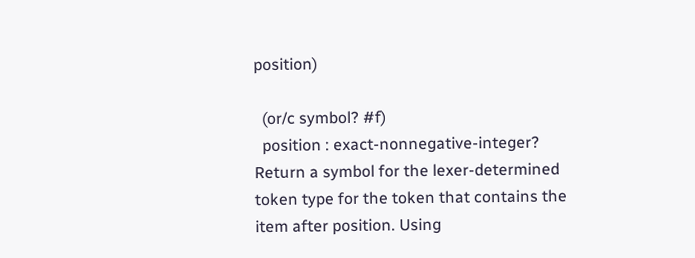position)

  (or/c symbol? #f)
  position : exact-nonnegative-integer?
Return a symbol for the lexer-determined token type for the token that contains the item after position. Using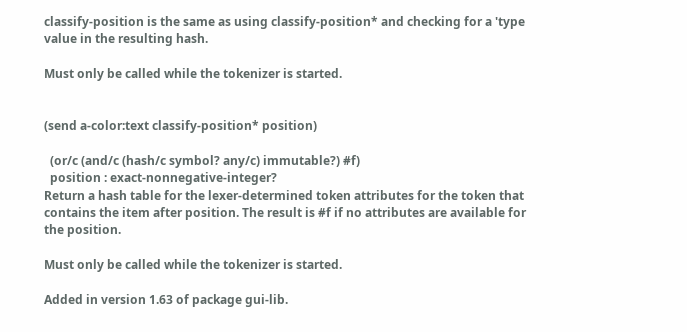classify-position is the same as using classify-position* and checking for a 'type value in the resulting hash.

Must only be called while the tokenizer is started.


(send a-color:text classify-position* position)

  (or/c (and/c (hash/c symbol? any/c) immutable?) #f)
  position : exact-nonnegative-integer?
Return a hash table for the lexer-determined token attributes for the token that contains the item after position. The result is #f if no attributes are available for the position.

Must only be called while the tokenizer is started.

Added in version 1.63 of package gui-lib.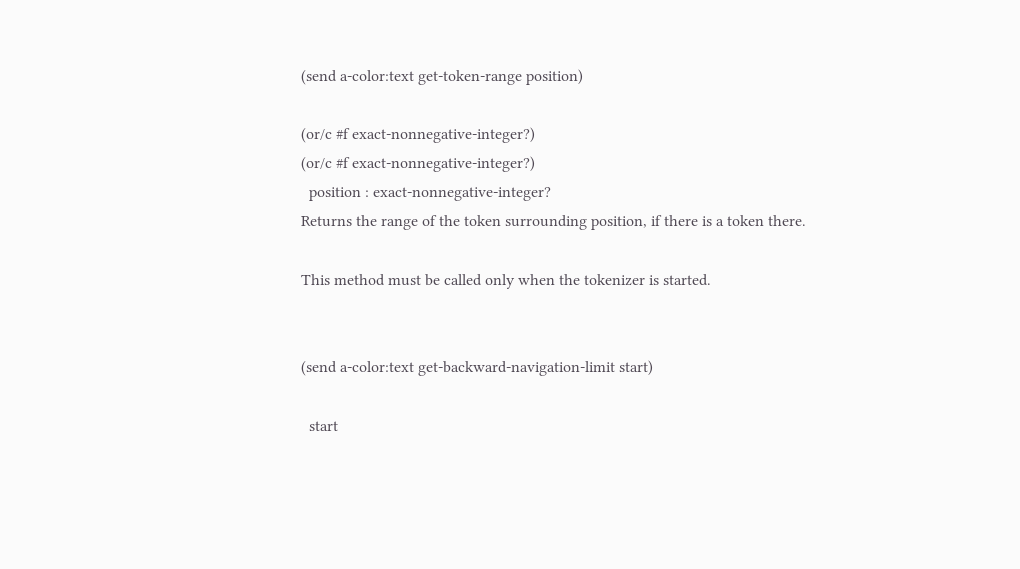(send a-color:text get-token-range position)

(or/c #f exact-nonnegative-integer?)
(or/c #f exact-nonnegative-integer?)
  position : exact-nonnegative-integer?
Returns the range of the token surrounding position, if there is a token there.

This method must be called only when the tokenizer is started.


(send a-color:text get-backward-navigation-limit start)

  start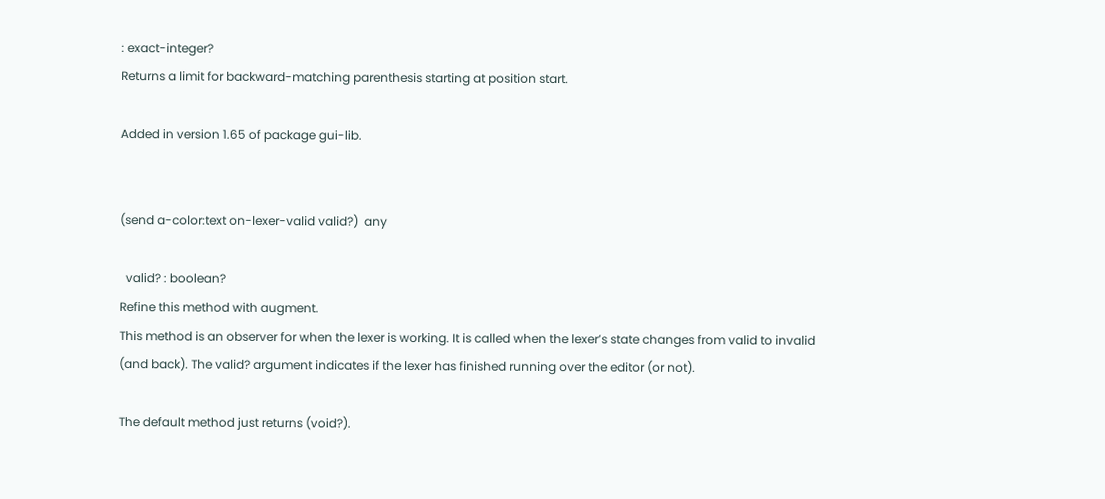: exact-integer?
Returns a limit for backward-matching parenthesis starting at position start.

Added in version 1.65 of package gui-lib.


(send a-color:text on-lexer-valid valid?)  any

  valid? : boolean?
Refine this method with augment.
This method is an observer for when the lexer is working. It is called when the lexer’s state changes from valid to invalid (and back). The valid? argument indicates if the lexer has finished running over the editor (or not).

The default method just returns (void?).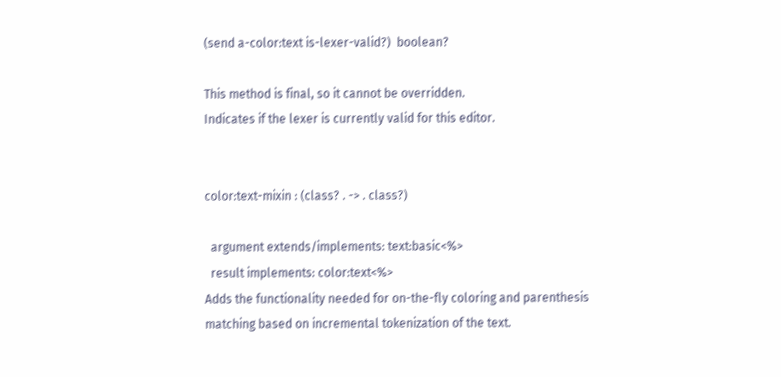(send a-color:text is-lexer-valid?)  boolean?

This method is final, so it cannot be overridden.
Indicates if the lexer is currently valid for this editor.


color:text-mixin : (class? . -> . class?)

  argument extends/implements: text:basic<%>
  result implements: color:text<%>
Adds the functionality needed for on-the-fly coloring and parenthesis matching based on incremental tokenization of the text.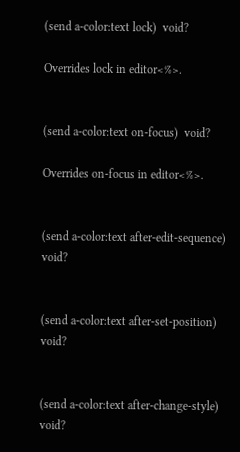(send a-color:text lock)  void?

Overrides lock in editor<%>.


(send a-color:text on-focus)  void?

Overrides on-focus in editor<%>.


(send a-color:text after-edit-sequence)  void?


(send a-color:text after-set-position)  void?


(send a-color:text after-change-style)  void?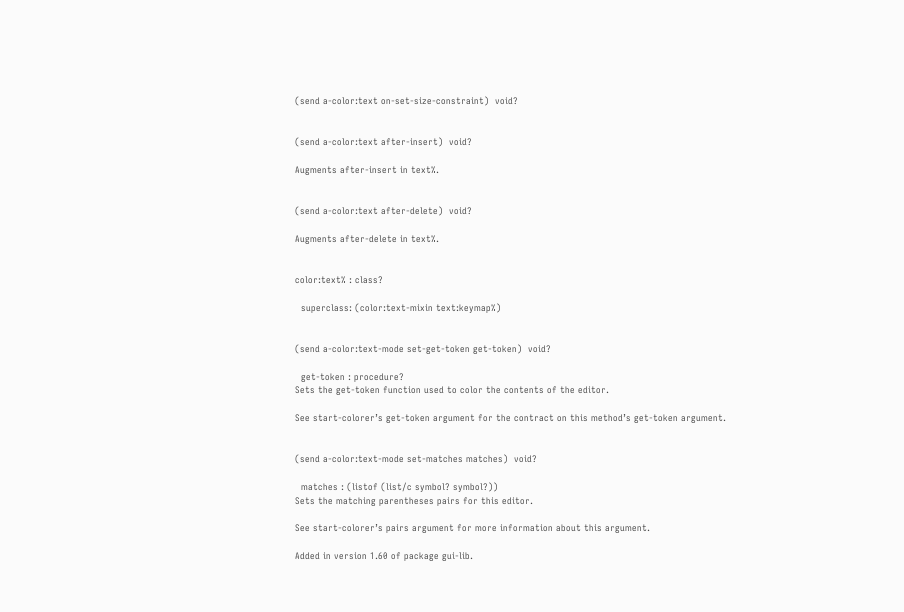(send a-color:text on-set-size-constraint)  void?


(send a-color:text after-insert)  void?

Augments after-insert in text%.


(send a-color:text after-delete)  void?

Augments after-delete in text%.


color:text% : class?

  superclass: (color:text-mixin text:keymap%)


(send a-color:text-mode set-get-token get-token)  void?

  get-token : procedure?
Sets the get-token function used to color the contents of the editor.

See start-colorer’s get-token argument for the contract on this method’s get-token argument.


(send a-color:text-mode set-matches matches)  void?

  matches : (listof (list/c symbol? symbol?))
Sets the matching parentheses pairs for this editor.

See start-colorer’s pairs argument for more information about this argument.

Added in version 1.60 of package gui-lib.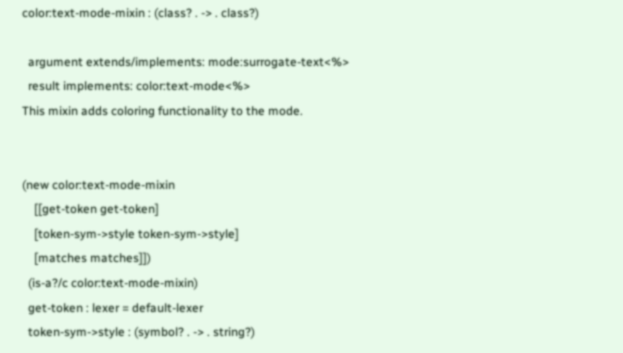color:text-mode-mixin : (class? . -> . class?)

  argument extends/implements: mode:surrogate-text<%>
  result implements: color:text-mode<%>
This mixin adds coloring functionality to the mode.


(new color:text-mode-mixin
    [[get-token get-token]
    [token-sym->style token-sym->style]
    [matches matches]])
  (is-a?/c color:text-mode-mixin)
  get-token : lexer = default-lexer
  token-sym->style : (symbol? . -> . string?)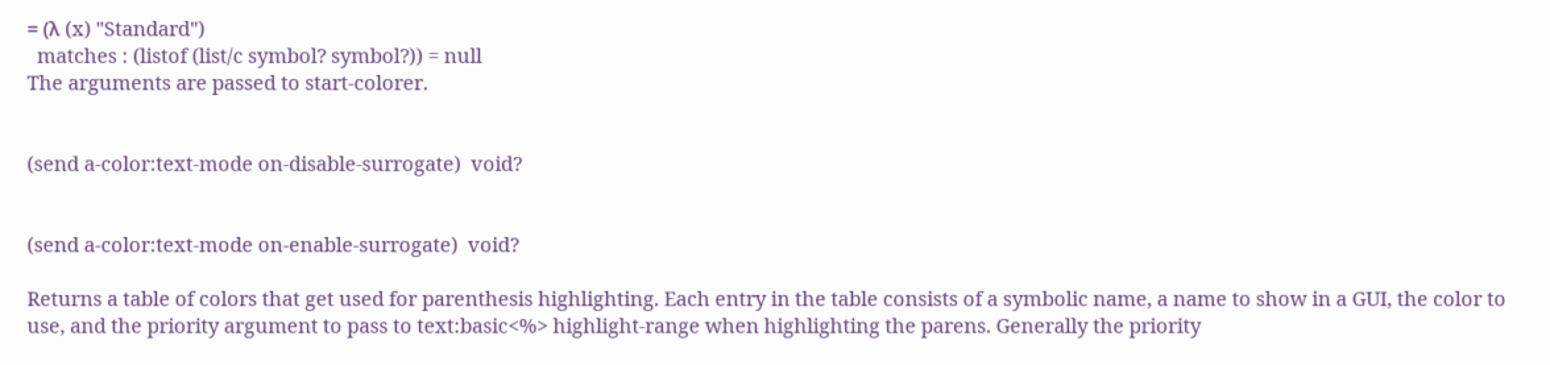= (λ (x) "Standard")
  matches : (listof (list/c symbol? symbol?)) = null
The arguments are passed to start-colorer.


(send a-color:text-mode on-disable-surrogate)  void?


(send a-color:text-mode on-enable-surrogate)  void?

Returns a table of colors that get used for parenthesis highlighting. Each entry in the table consists of a symbolic name, a name to show in a GUI, the color to use, and the priority argument to pass to text:basic<%> highlight-range when highlighting the parens. Generally the priority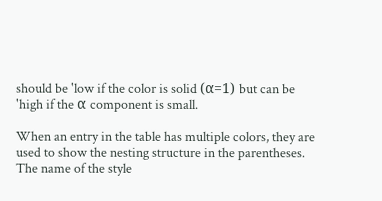should be 'low if the color is solid (α=1) but can be 'high if the α component is small.

When an entry in the table has multiple colors, they are used to show the nesting structure in the parentheses.
The name of the style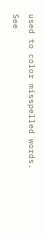used to color misspelled words. See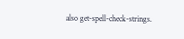also get-spell-check-strings.